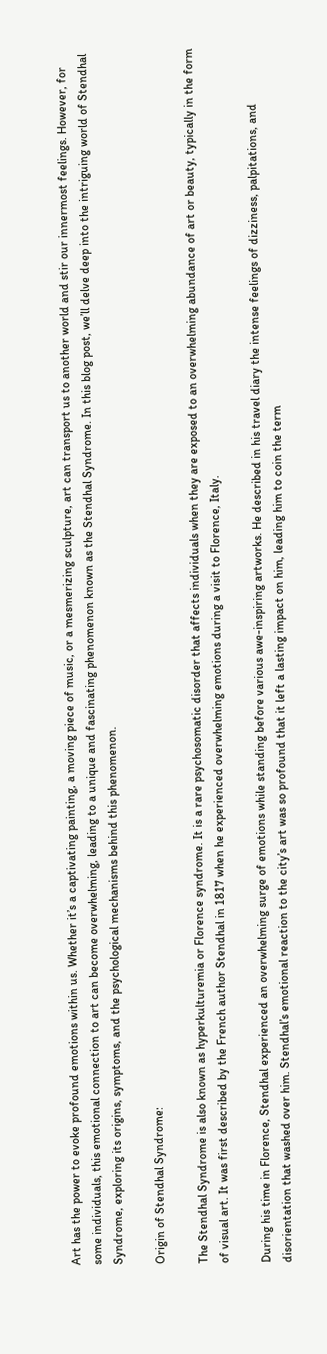Art has the power to evoke profound emotions within us. Whether it’s a captivating painting, a moving piece of music, or a mesmerizing sculpture, art can transport us to another world and stir our innermost feelings. However, for some individuals, this emotional connection to art can become overwhelming, leading to a unique and fascinating phenomenon known as the Stendhal Syndrome. In this blog post, we’ll delve deep into the intriguing world of Stendhal Syndrome, exploring its origins, symptoms, and the psychological mechanisms behind this phenomenon.

Origin of Stendhal Syndrome:

The Stendhal Syndrome is also known as hyperkulturemia or Florence syndrome. It is a rare psychosomatic disorder that affects individuals when they are exposed to an overwhelming abundance of art or beauty, typically in the form of visual art. It was first described by the French author Stendhal in 1817 when he experienced overwhelming emotions during a visit to Florence, Italy.

During his time in Florence, Stendhal experienced an overwhelming surge of emotions while standing before various awe-inspiring artworks. He described in his travel diary the intense feelings of dizziness, palpitations, and disorientation that washed over him. Stendhal’s emotional reaction to the city’s art was so profound that it left a lasting impact on him, leading him to coin the term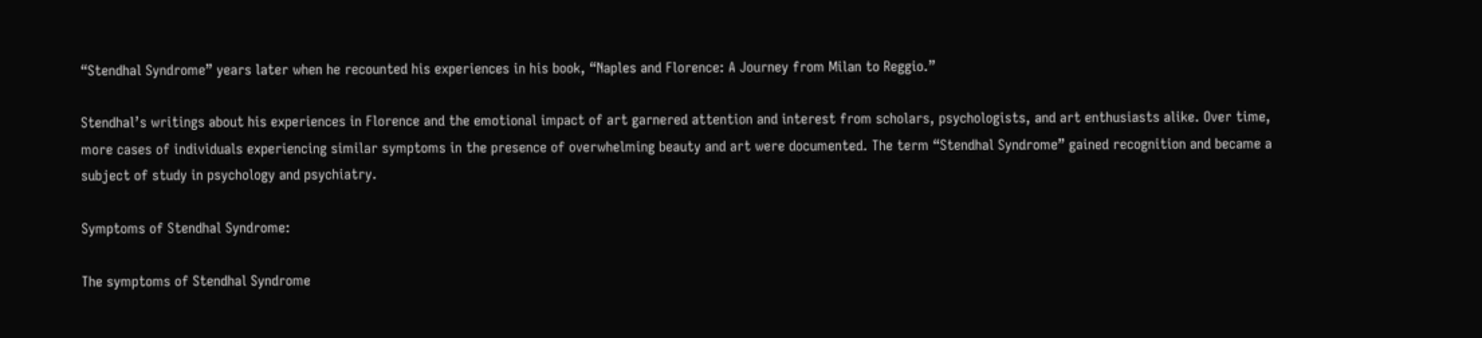“Stendhal Syndrome” years later when he recounted his experiences in his book, “Naples and Florence: A Journey from Milan to Reggio.”

Stendhal’s writings about his experiences in Florence and the emotional impact of art garnered attention and interest from scholars, psychologists, and art enthusiasts alike. Over time, more cases of individuals experiencing similar symptoms in the presence of overwhelming beauty and art were documented. The term “Stendhal Syndrome” gained recognition and became a subject of study in psychology and psychiatry.

Symptoms of Stendhal Syndrome:

The symptoms of Stendhal Syndrome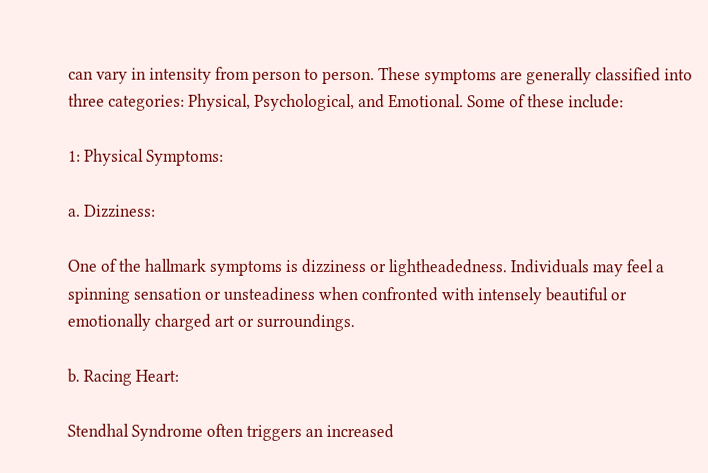can vary in intensity from person to person. These symptoms are generally classified into three categories: Physical, Psychological, and Emotional. Some of these include:

1: Physical Symptoms:

a. Dizziness:

One of the hallmark symptoms is dizziness or lightheadedness. Individuals may feel a spinning sensation or unsteadiness when confronted with intensely beautiful or emotionally charged art or surroundings.

b. Racing Heart:

Stendhal Syndrome often triggers an increased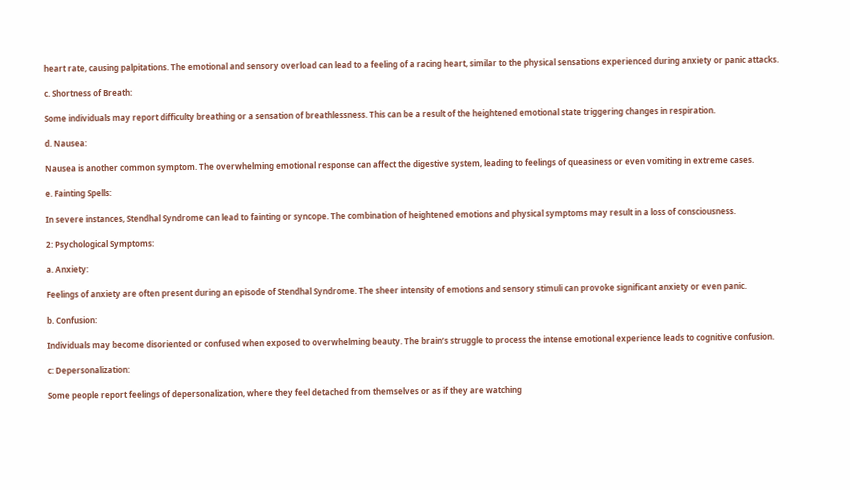heart rate, causing palpitations. The emotional and sensory overload can lead to a feeling of a racing heart, similar to the physical sensations experienced during anxiety or panic attacks.

c. Shortness of Breath:

Some individuals may report difficulty breathing or a sensation of breathlessness. This can be a result of the heightened emotional state triggering changes in respiration.

d. Nausea:

Nausea is another common symptom. The overwhelming emotional response can affect the digestive system, leading to feelings of queasiness or even vomiting in extreme cases.

e. Fainting Spells:

In severe instances, Stendhal Syndrome can lead to fainting or syncope. The combination of heightened emotions and physical symptoms may result in a loss of consciousness.

2: Psychological Symptoms:

a. Anxiety:

Feelings of anxiety are often present during an episode of Stendhal Syndrome. The sheer intensity of emotions and sensory stimuli can provoke significant anxiety or even panic.

b. Confusion:

Individuals may become disoriented or confused when exposed to overwhelming beauty. The brain’s struggle to process the intense emotional experience leads to cognitive confusion.

c: Depersonalization:

Some people report feelings of depersonalization, where they feel detached from themselves or as if they are watching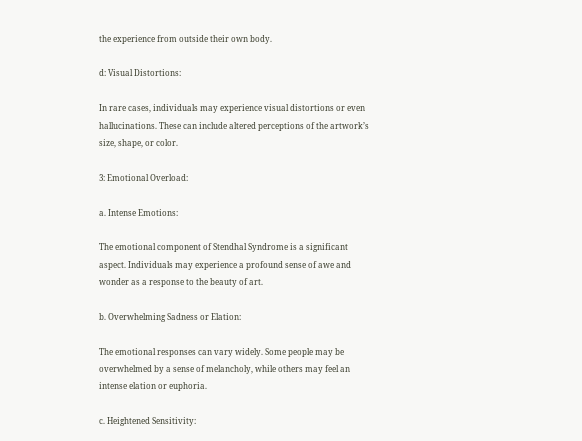the experience from outside their own body.

d: Visual Distortions:

In rare cases, individuals may experience visual distortions or even hallucinations. These can include altered perceptions of the artwork’s size, shape, or color.

3: Emotional Overload:

a. Intense Emotions:

The emotional component of Stendhal Syndrome is a significant aspect. Individuals may experience a profound sense of awe and wonder as a response to the beauty of art.

b. Overwhelming Sadness or Elation:

The emotional responses can vary widely. Some people may be overwhelmed by a sense of melancholy, while others may feel an intense elation or euphoria.

c. Heightened Sensitivity: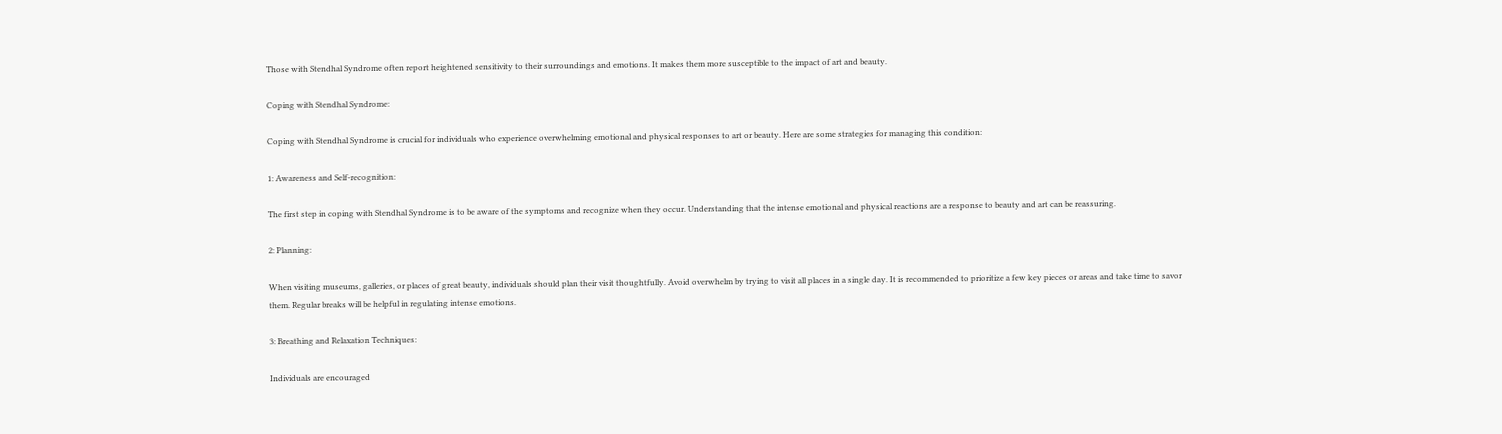Those with Stendhal Syndrome often report heightened sensitivity to their surroundings and emotions. It makes them more susceptible to the impact of art and beauty.

Coping with Stendhal Syndrome:

Coping with Stendhal Syndrome is crucial for individuals who experience overwhelming emotional and physical responses to art or beauty. Here are some strategies for managing this condition:

1: Awareness and Self-recognition:

The first step in coping with Stendhal Syndrome is to be aware of the symptoms and recognize when they occur. Understanding that the intense emotional and physical reactions are a response to beauty and art can be reassuring.

2: Planning:

When visiting museums, galleries, or places of great beauty, individuals should plan their visit thoughtfully. Avoid overwhelm by trying to visit all places in a single day. It is recommended to prioritize a few key pieces or areas and take time to savor them. Regular breaks will be helpful in regulating intense emotions.

3: Breathing and Relaxation Techniques:

Individuals are encouraged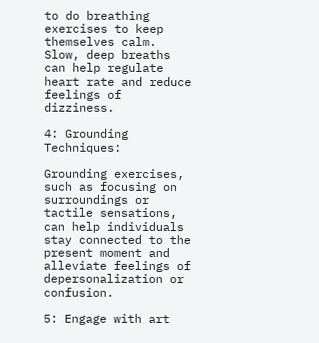to do breathing exercises to keep themselves calm. Slow, deep breaths can help regulate heart rate and reduce feelings of dizziness.

4: Grounding Techniques:

Grounding exercises, such as focusing on surroundings or tactile sensations, can help individuals stay connected to the present moment and alleviate feelings of depersonalization or confusion.

5: Engage with art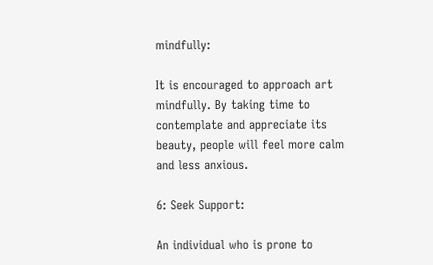mindfully:

It is encouraged to approach art mindfully. By taking time to contemplate and appreciate its beauty, people will feel more calm and less anxious.

6: Seek Support:

An individual who is prone to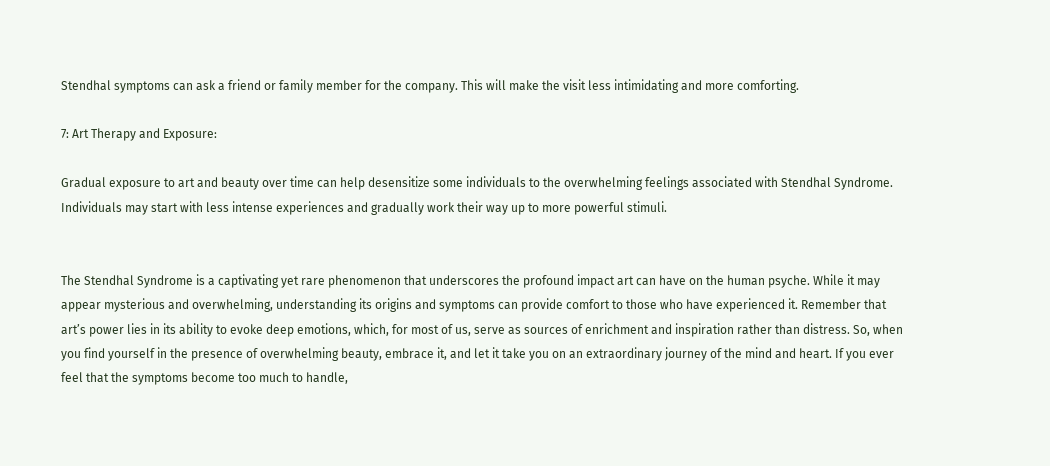Stendhal symptoms can ask a friend or family member for the company. This will make the visit less intimidating and more comforting.

7: Art Therapy and Exposure:

Gradual exposure to art and beauty over time can help desensitize some individuals to the overwhelming feelings associated with Stendhal Syndrome. Individuals may start with less intense experiences and gradually work their way up to more powerful stimuli.


The Stendhal Syndrome is a captivating yet rare phenomenon that underscores the profound impact art can have on the human psyche. While it may appear mysterious and overwhelming, understanding its origins and symptoms can provide comfort to those who have experienced it. Remember that art’s power lies in its ability to evoke deep emotions, which, for most of us, serve as sources of enrichment and inspiration rather than distress. So, when you find yourself in the presence of overwhelming beauty, embrace it, and let it take you on an extraordinary journey of the mind and heart. If you ever feel that the symptoms become too much to handle,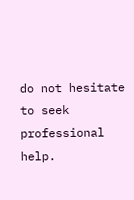do not hesitate to seek professional help.